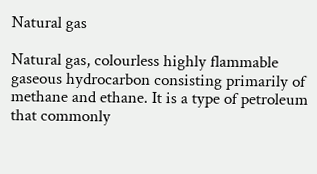Natural gas

Natural gas, colourless highly flammable gaseous hydrocarbon consisting primarily of methane and ethane. It is a type of petroleum that commonly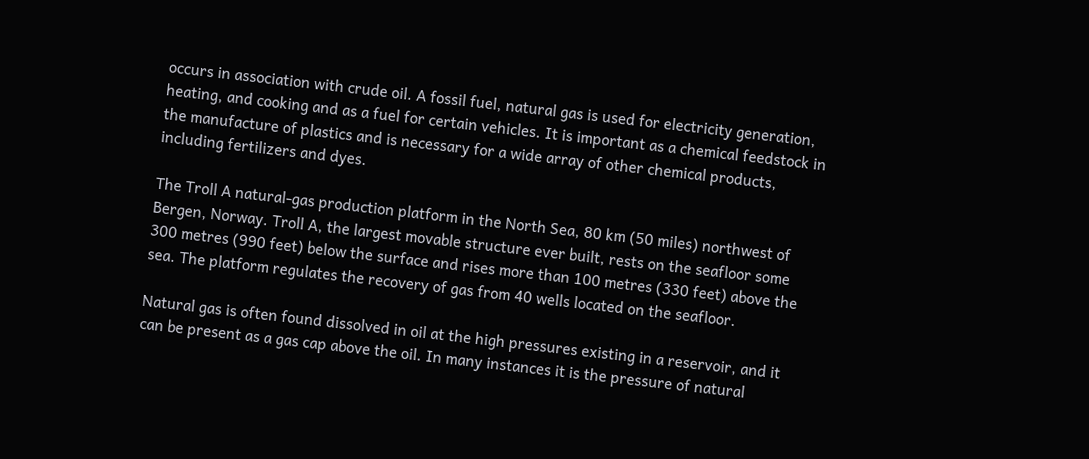occurs in association with crude oil. A fossil fuel, natural gas is used for electricity generation, heating, and cooking and as a fuel for certain vehicles. It is important as a chemical feedstock in the manufacture of plastics and is necessary for a wide array of other chemical products, including fertilizers and dyes.

The Troll A natural-gas production platform in the North Sea, 80 km (50 miles) northwest of Bergen, Norway. Troll A, the largest movable structure ever built, rests on the seafloor some 300 metres (990 feet) below the surface and rises more than 100 metres (330 feet) above the sea. The platform regulates the recovery of gas from 40 wells located on the seafloor.

Natural gas is often found dissolved in oil at the high pressures existing in a reservoir, and it can be present as a gas cap above the oil. In many instances it is the pressure of natural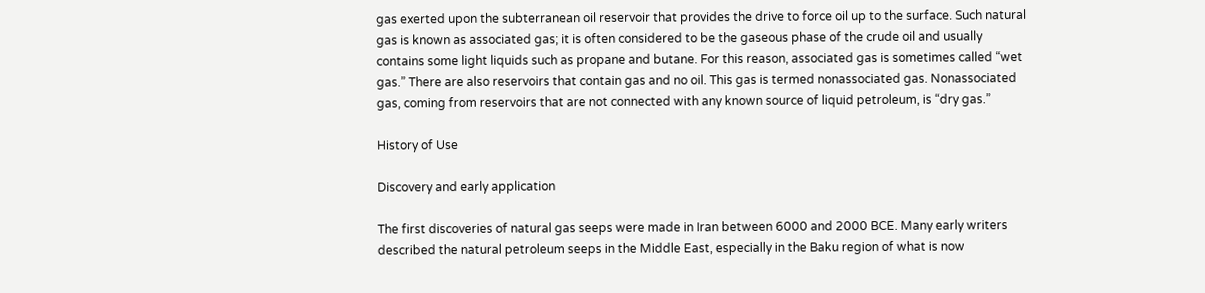gas exerted upon the subterranean oil reservoir that provides the drive to force oil up to the surface. Such natural gas is known as associated gas; it is often considered to be the gaseous phase of the crude oil and usually contains some light liquids such as propane and butane. For this reason, associated gas is sometimes called “wet gas.” There are also reservoirs that contain gas and no oil. This gas is termed nonassociated gas. Nonassociated gas, coming from reservoirs that are not connected with any known source of liquid petroleum, is “dry gas.”

History of Use

Discovery and early application

The first discoveries of natural gas seeps were made in Iran between 6000 and 2000 BCE. Many early writers described the natural petroleum seeps in the Middle East, especially in the Baku region of what is now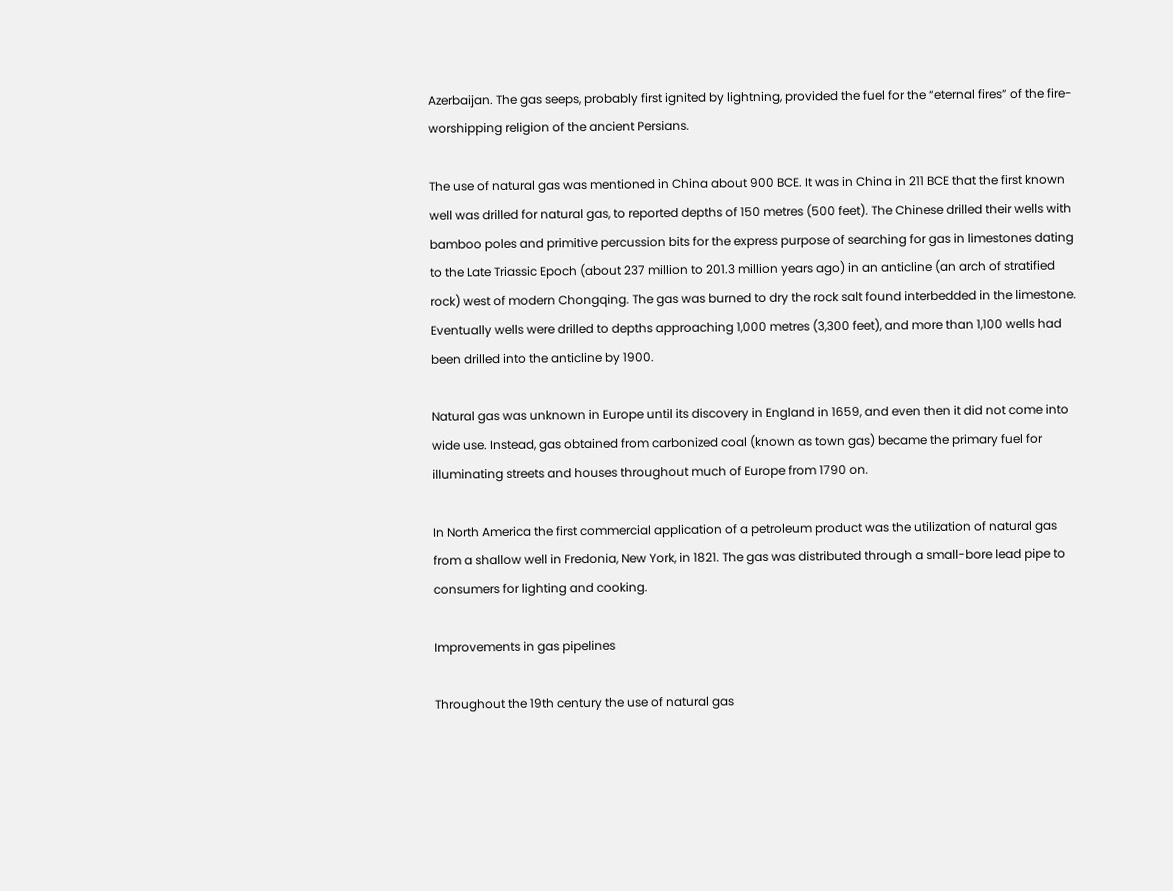Azerbaijan. The gas seeps, probably first ignited by lightning, provided the fuel for the “eternal fires” of the fire-worshipping religion of the ancient Persians.

The use of natural gas was mentioned in China about 900 BCE. It was in China in 211 BCE that the first known well was drilled for natural gas, to reported depths of 150 metres (500 feet). The Chinese drilled their wells with bamboo poles and primitive percussion bits for the express purpose of searching for gas in limestones dating to the Late Triassic Epoch (about 237 million to 201.3 million years ago) in an anticline (an arch of stratified rock) west of modern Chongqing. The gas was burned to dry the rock salt found interbedded in the limestone. Eventually wells were drilled to depths approaching 1,000 metres (3,300 feet), and more than 1,100 wells had been drilled into the anticline by 1900.

Natural gas was unknown in Europe until its discovery in England in 1659, and even then it did not come into wide use. Instead, gas obtained from carbonized coal (known as town gas) became the primary fuel for illuminating streets and houses throughout much of Europe from 1790 on.

In North America the first commercial application of a petroleum product was the utilization of natural gas from a shallow well in Fredonia, New York, in 1821. The gas was distributed through a small-bore lead pipe to consumers for lighting and cooking.

Improvements in gas pipelines

Throughout the 19th century the use of natural gas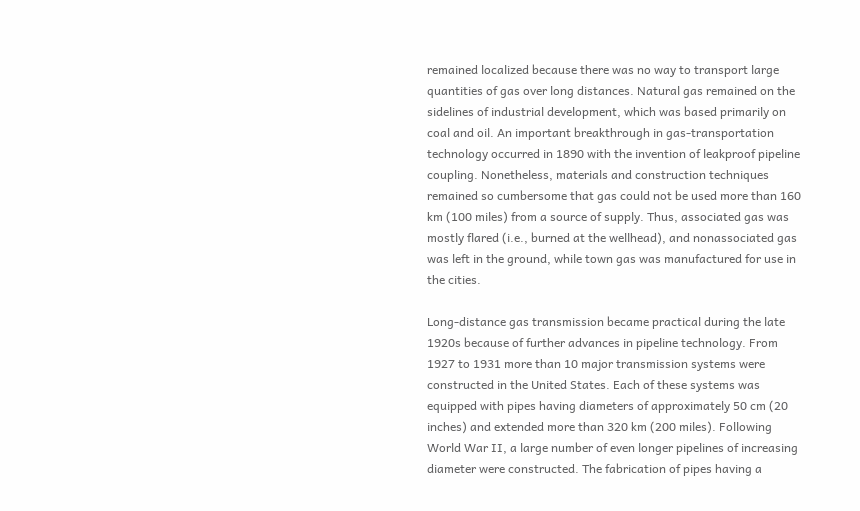remained localized because there was no way to transport large quantities of gas over long distances. Natural gas remained on the sidelines of industrial development, which was based primarily on coal and oil. An important breakthrough in gas-transportation technology occurred in 1890 with the invention of leakproof pipeline coupling. Nonetheless, materials and construction techniques remained so cumbersome that gas could not be used more than 160 km (100 miles) from a source of supply. Thus, associated gas was mostly flared (i.e., burned at the wellhead), and nonassociated gas was left in the ground, while town gas was manufactured for use in the cities.

Long-distance gas transmission became practical during the late 1920s because of further advances in pipeline technology. From 1927 to 1931 more than 10 major transmission systems were constructed in the United States. Each of these systems was equipped with pipes having diameters of approximately 50 cm (20 inches) and extended more than 320 km (200 miles). Following World War II, a large number of even longer pipelines of increasing diameter were constructed. The fabrication of pipes having a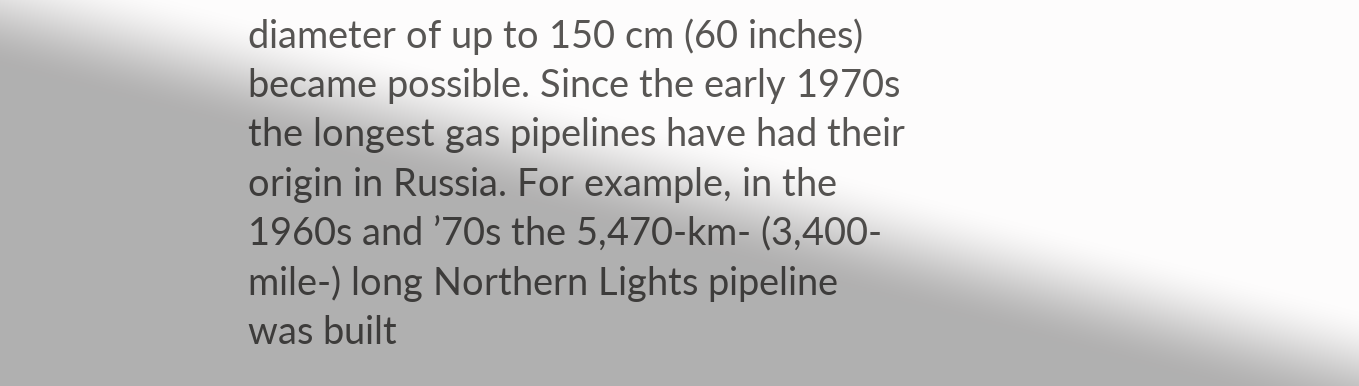diameter of up to 150 cm (60 inches) became possible. Since the early 1970s the longest gas pipelines have had their origin in Russia. For example, in the 1960s and ’70s the 5,470-km- (3,400-mile-) long Northern Lights pipeline was built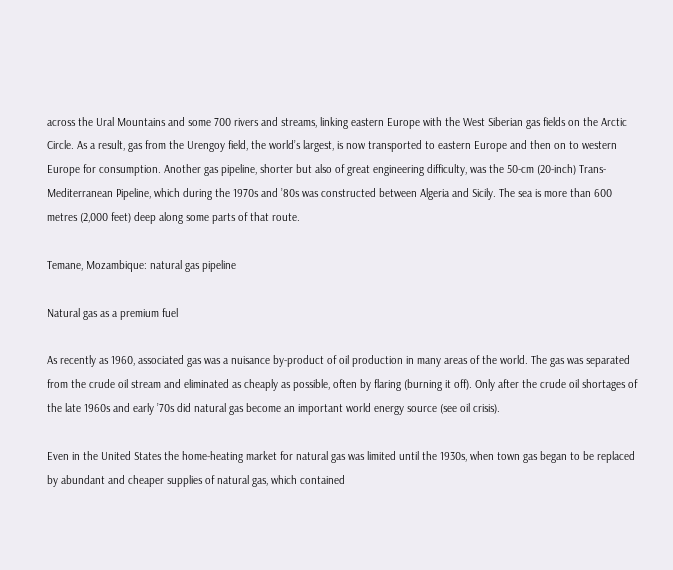across the Ural Mountains and some 700 rivers and streams, linking eastern Europe with the West Siberian gas fields on the Arctic Circle. As a result, gas from the Urengoy field, the world’s largest, is now transported to eastern Europe and then on to western Europe for consumption. Another gas pipeline, shorter but also of great engineering difficulty, was the 50-cm (20-inch) Trans-Mediterranean Pipeline, which during the 1970s and ’80s was constructed between Algeria and Sicily. The sea is more than 600 metres (2,000 feet) deep along some parts of that route.

Temane, Mozambique: natural gas pipeline

Natural gas as a premium fuel

As recently as 1960, associated gas was a nuisance by-product of oil production in many areas of the world. The gas was separated from the crude oil stream and eliminated as cheaply as possible, often by flaring (burning it off). Only after the crude oil shortages of the late 1960s and early ’70s did natural gas become an important world energy source (see oil crisis).

Even in the United States the home-heating market for natural gas was limited until the 1930s, when town gas began to be replaced by abundant and cheaper supplies of natural gas, which contained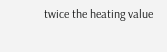twice the heating value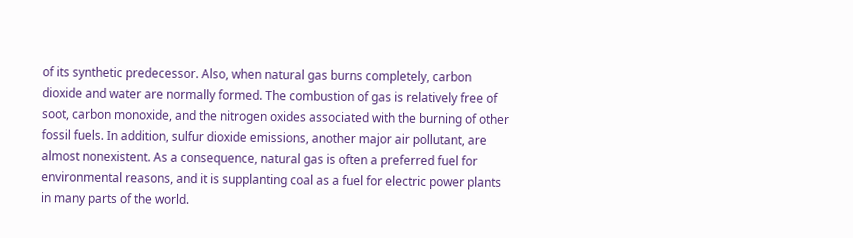of its synthetic predecessor. Also, when natural gas burns completely, carbon dioxide and water are normally formed. The combustion of gas is relatively free of soot, carbon monoxide, and the nitrogen oxides associated with the burning of other fossil fuels. In addition, sulfur dioxide emissions, another major air pollutant, are almost nonexistent. As a consequence, natural gas is often a preferred fuel for environmental reasons, and it is supplanting coal as a fuel for electric power plants in many parts of the world.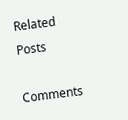Related Posts

Comments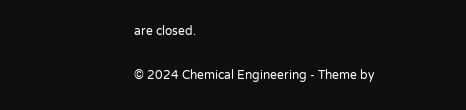are closed.

© 2024 Chemical Engineering - Theme by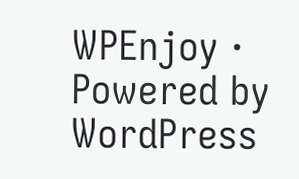WPEnjoy · Powered by WordPress